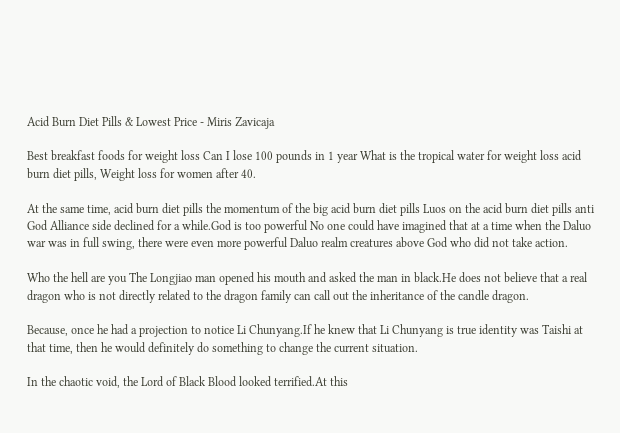Acid Burn Diet Pills & Lowest Price - Miris Zavicaja

Best breakfast foods for weight loss Can I lose 100 pounds in 1 year What is the tropical water for weight loss acid burn diet pills, Weight loss for women after 40.

At the same time, acid burn diet pills the momentum of the big acid burn diet pills Luos on the acid burn diet pills anti God Alliance side declined for a while.God is too powerful No one could have imagined that at a time when the Daluo war was in full swing, there were even more powerful Daluo realm creatures above God who did not take action.

Who the hell are you The Longjiao man opened his mouth and asked the man in black.He does not believe that a real dragon who is not directly related to the dragon family can call out the inheritance of the candle dragon.

Because, once he had a projection to notice Li Chunyang.If he knew that Li Chunyang is true identity was Taishi at that time, then he would definitely do something to change the current situation.

In the chaotic void, the Lord of Black Blood looked terrified.At this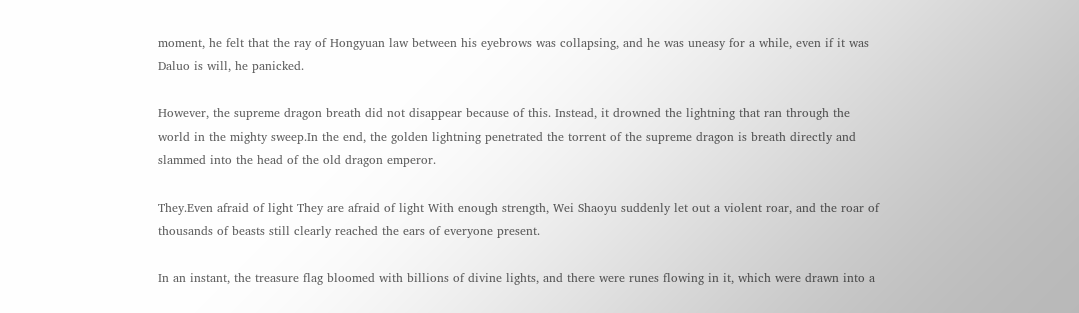moment, he felt that the ray of Hongyuan law between his eyebrows was collapsing, and he was uneasy for a while, even if it was Daluo is will, he panicked.

However, the supreme dragon breath did not disappear because of this. Instead, it drowned the lightning that ran through the world in the mighty sweep.In the end, the golden lightning penetrated the torrent of the supreme dragon is breath directly and slammed into the head of the old dragon emperor.

They.Even afraid of light They are afraid of light With enough strength, Wei Shaoyu suddenly let out a violent roar, and the roar of thousands of beasts still clearly reached the ears of everyone present.

In an instant, the treasure flag bloomed with billions of divine lights, and there were runes flowing in it, which were drawn into a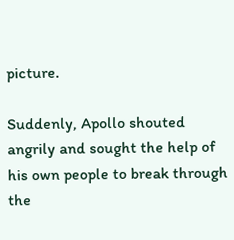picture.

Suddenly, Apollo shouted angrily and sought the help of his own people to break through the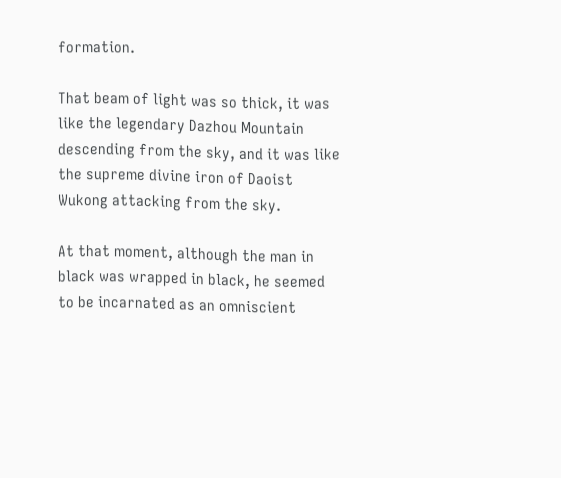formation.

That beam of light was so thick, it was like the legendary Dazhou Mountain descending from the sky, and it was like the supreme divine iron of Daoist Wukong attacking from the sky.

At that moment, although the man in black was wrapped in black, he seemed to be incarnated as an omniscient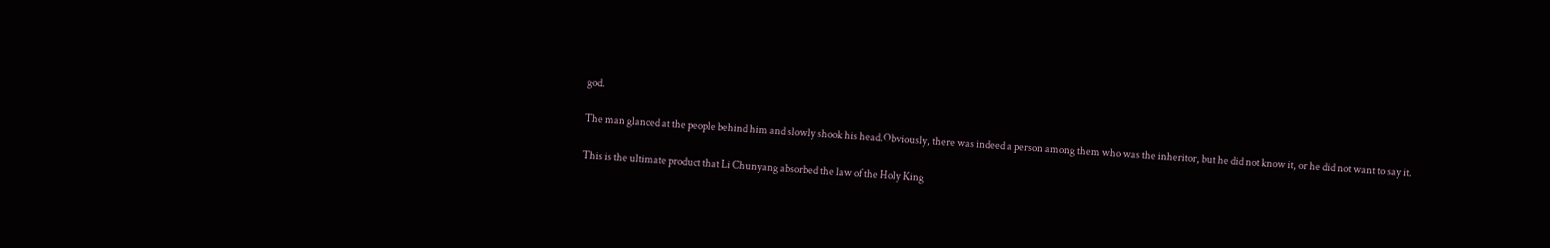god.

The man glanced at the people behind him and slowly shook his head.Obviously, there was indeed a person among them who was the inheritor, but he did not know it, or he did not want to say it.

This is the ultimate product that Li Chunyang absorbed the law of the Holy King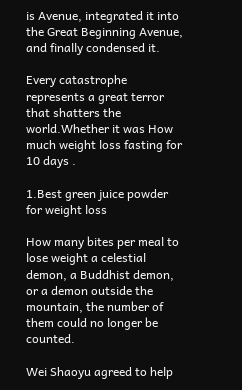is Avenue, integrated it into the Great Beginning Avenue, and finally condensed it.

Every catastrophe represents a great terror that shatters the world.Whether it was How much weight loss fasting for 10 days .

1.Best green juice powder for weight loss

How many bites per meal to lose weight a celestial demon, a Buddhist demon, or a demon outside the mountain, the number of them could no longer be counted.

Wei Shaoyu agreed to help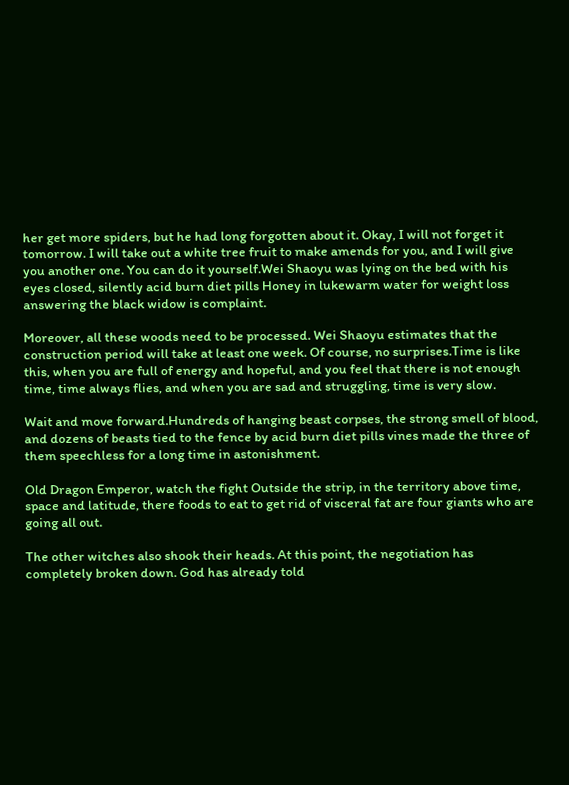her get more spiders, but he had long forgotten about it. Okay, I will not forget it tomorrow. I will take out a white tree fruit to make amends for you, and I will give you another one. You can do it yourself.Wei Shaoyu was lying on the bed with his eyes closed, silently acid burn diet pills Honey in lukewarm water for weight loss answering the black widow is complaint.

Moreover, all these woods need to be processed. Wei Shaoyu estimates that the construction period will take at least one week. Of course, no surprises.Time is like this, when you are full of energy and hopeful, and you feel that there is not enough time, time always flies, and when you are sad and struggling, time is very slow.

Wait and move forward.Hundreds of hanging beast corpses, the strong smell of blood, and dozens of beasts tied to the fence by acid burn diet pills vines made the three of them speechless for a long time in astonishment.

Old Dragon Emperor, watch the fight Outside the strip, in the territory above time, space and latitude, there foods to eat to get rid of visceral fat are four giants who are going all out.

The other witches also shook their heads. At this point, the negotiation has completely broken down. God has already told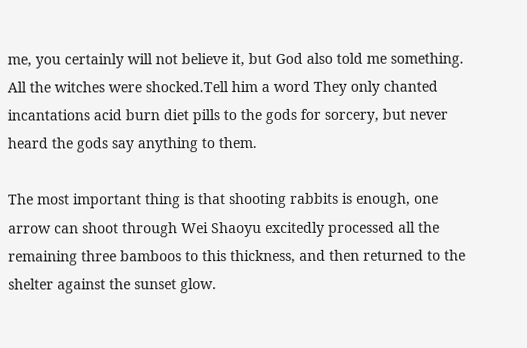me, you certainly will not believe it, but God also told me something. All the witches were shocked.Tell him a word They only chanted incantations acid burn diet pills to the gods for sorcery, but never heard the gods say anything to them.

The most important thing is that shooting rabbits is enough, one arrow can shoot through Wei Shaoyu excitedly processed all the remaining three bamboos to this thickness, and then returned to the shelter against the sunset glow.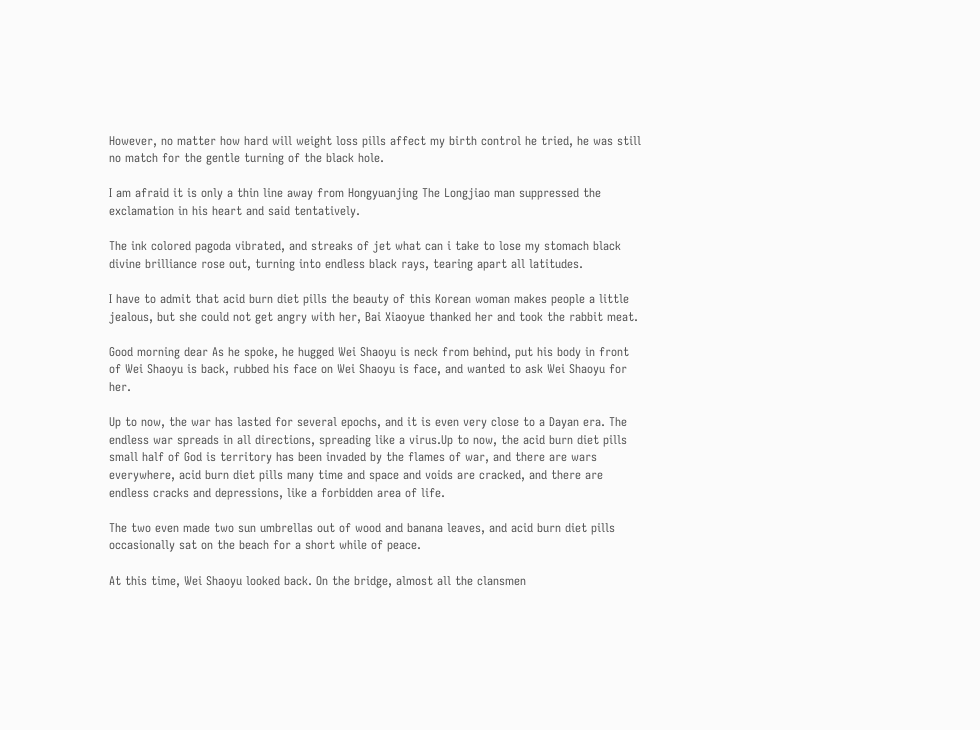However, no matter how hard will weight loss pills affect my birth control he tried, he was still no match for the gentle turning of the black hole.

I am afraid it is only a thin line away from Hongyuanjing The Longjiao man suppressed the exclamation in his heart and said tentatively.

The ink colored pagoda vibrated, and streaks of jet what can i take to lose my stomach black divine brilliance rose out, turning into endless black rays, tearing apart all latitudes.

I have to admit that acid burn diet pills the beauty of this Korean woman makes people a little jealous, but she could not get angry with her, Bai Xiaoyue thanked her and took the rabbit meat.

Good morning dear As he spoke, he hugged Wei Shaoyu is neck from behind, put his body in front of Wei Shaoyu is back, rubbed his face on Wei Shaoyu is face, and wanted to ask Wei Shaoyu for her.

Up to now, the war has lasted for several epochs, and it is even very close to a Dayan era. The endless war spreads in all directions, spreading like a virus.Up to now, the acid burn diet pills small half of God is territory has been invaded by the flames of war, and there are wars everywhere, acid burn diet pills many time and space and voids are cracked, and there are endless cracks and depressions, like a forbidden area of life.

The two even made two sun umbrellas out of wood and banana leaves, and acid burn diet pills occasionally sat on the beach for a short while of peace.

At this time, Wei Shaoyu looked back. On the bridge, almost all the clansmen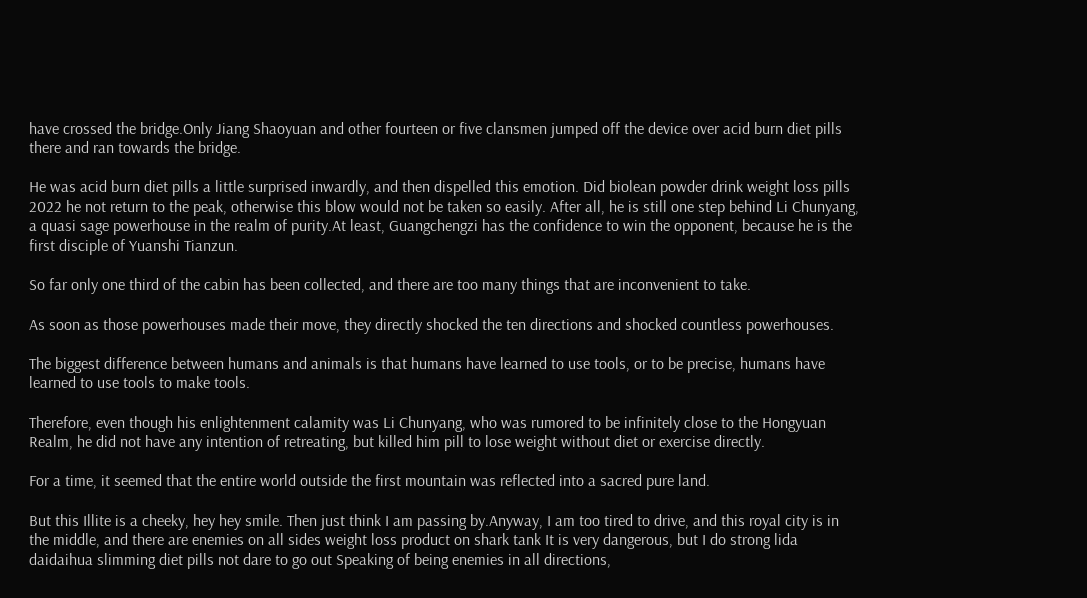have crossed the bridge.Only Jiang Shaoyuan and other fourteen or five clansmen jumped off the device over acid burn diet pills there and ran towards the bridge.

He was acid burn diet pills a little surprised inwardly, and then dispelled this emotion. Did biolean powder drink weight loss pills 2022 he not return to the peak, otherwise this blow would not be taken so easily. After all, he is still one step behind Li Chunyang, a quasi sage powerhouse in the realm of purity.At least, Guangchengzi has the confidence to win the opponent, because he is the first disciple of Yuanshi Tianzun.

So far only one third of the cabin has been collected, and there are too many things that are inconvenient to take.

As soon as those powerhouses made their move, they directly shocked the ten directions and shocked countless powerhouses.

The biggest difference between humans and animals is that humans have learned to use tools, or to be precise, humans have learned to use tools to make tools.

Therefore, even though his enlightenment calamity was Li Chunyang, who was rumored to be infinitely close to the Hongyuan Realm, he did not have any intention of retreating, but killed him pill to lose weight without diet or exercise directly.

For a time, it seemed that the entire world outside the first mountain was reflected into a sacred pure land.

But this Illite is a cheeky, hey hey smile. Then just think I am passing by.Anyway, I am too tired to drive, and this royal city is in the middle, and there are enemies on all sides weight loss product on shark tank It is very dangerous, but I do strong lida daidaihua slimming diet pills not dare to go out Speaking of being enemies in all directions,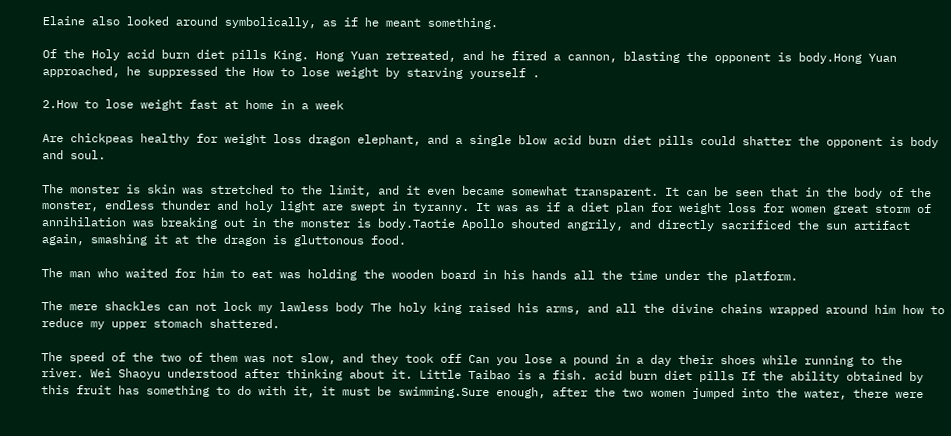Elaine also looked around symbolically, as if he meant something.

Of the Holy acid burn diet pills King. Hong Yuan retreated, and he fired a cannon, blasting the opponent is body.Hong Yuan approached, he suppressed the How to lose weight by starving yourself .

2.How to lose weight fast at home in a week

Are chickpeas healthy for weight loss dragon elephant, and a single blow acid burn diet pills could shatter the opponent is body and soul.

The monster is skin was stretched to the limit, and it even became somewhat transparent. It can be seen that in the body of the monster, endless thunder and holy light are swept in tyranny. It was as if a diet plan for weight loss for women great storm of annihilation was breaking out in the monster is body.Taotie Apollo shouted angrily, and directly sacrificed the sun artifact again, smashing it at the dragon is gluttonous food.

The man who waited for him to eat was holding the wooden board in his hands all the time under the platform.

The mere shackles can not lock my lawless body The holy king raised his arms, and all the divine chains wrapped around him how to reduce my upper stomach shattered.

The speed of the two of them was not slow, and they took off Can you lose a pound in a day their shoes while running to the river. Wei Shaoyu understood after thinking about it. Little Taibao is a fish. acid burn diet pills If the ability obtained by this fruit has something to do with it, it must be swimming.Sure enough, after the two women jumped into the water, there were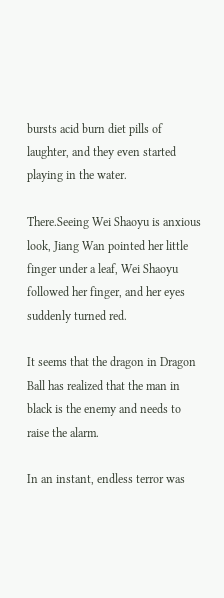bursts acid burn diet pills of laughter, and they even started playing in the water.

There.Seeing Wei Shaoyu is anxious look, Jiang Wan pointed her little finger under a leaf, Wei Shaoyu followed her finger, and her eyes suddenly turned red.

It seems that the dragon in Dragon Ball has realized that the man in black is the enemy and needs to raise the alarm.

In an instant, endless terror was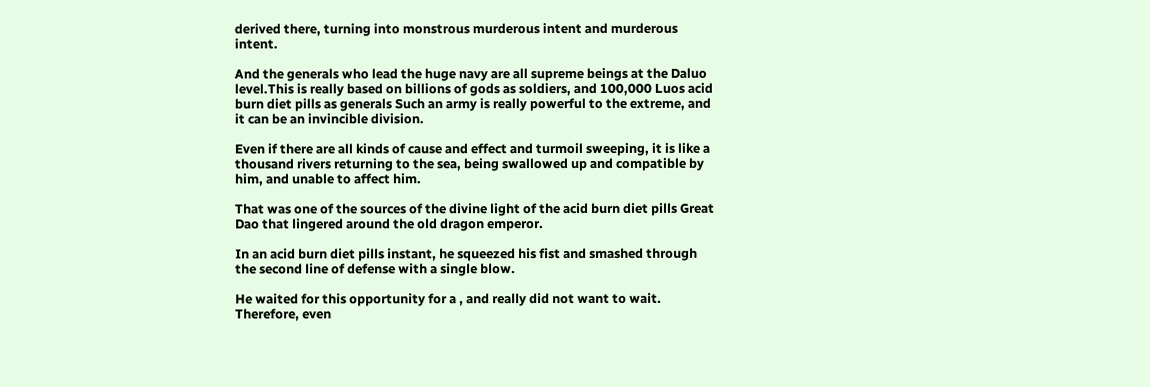derived there, turning into monstrous murderous intent and murderous intent.

And the generals who lead the huge navy are all supreme beings at the Daluo level.This is really based on billions of gods as soldiers, and 100,000 Luos acid burn diet pills as generals Such an army is really powerful to the extreme, and it can be an invincible division.

Even if there are all kinds of cause and effect and turmoil sweeping, it is like a thousand rivers returning to the sea, being swallowed up and compatible by him, and unable to affect him.

That was one of the sources of the divine light of the acid burn diet pills Great Dao that lingered around the old dragon emperor.

In an acid burn diet pills instant, he squeezed his fist and smashed through the second line of defense with a single blow.

He waited for this opportunity for a , and really did not want to wait. Therefore, even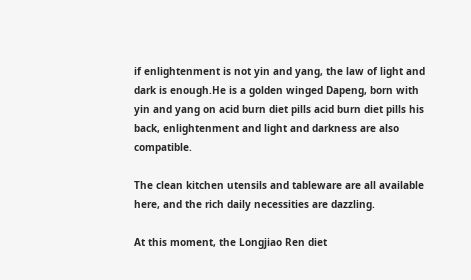if enlightenment is not yin and yang, the law of light and dark is enough.He is a golden winged Dapeng, born with yin and yang on acid burn diet pills acid burn diet pills his back, enlightenment and light and darkness are also compatible.

The clean kitchen utensils and tableware are all available here, and the rich daily necessities are dazzling.

At this moment, the Longjiao Ren diet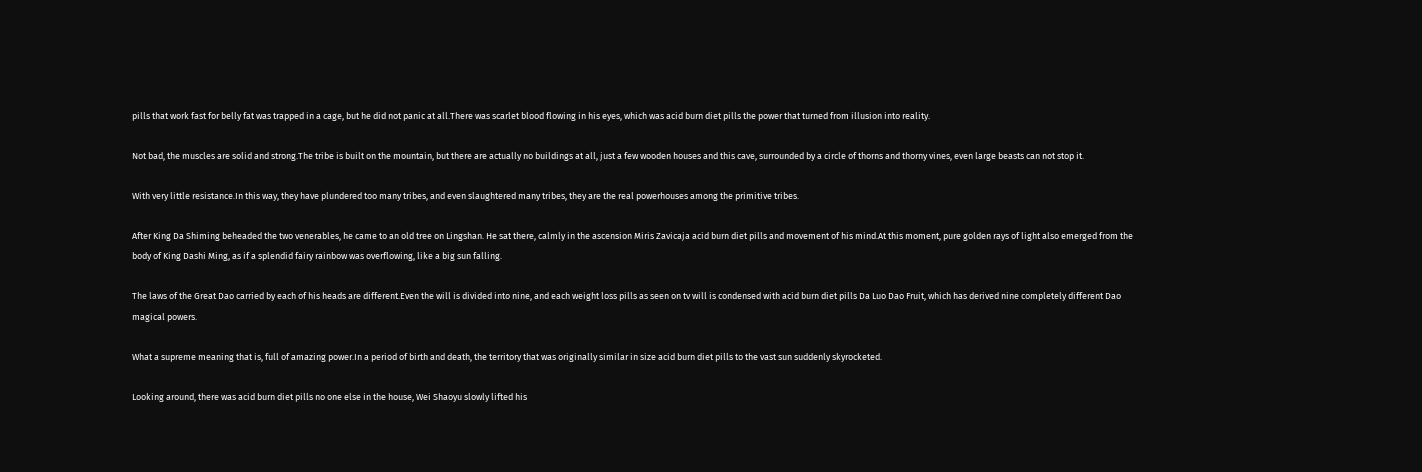pills that work fast for belly fat was trapped in a cage, but he did not panic at all.There was scarlet blood flowing in his eyes, which was acid burn diet pills the power that turned from illusion into reality.

Not bad, the muscles are solid and strong.The tribe is built on the mountain, but there are actually no buildings at all, just a few wooden houses and this cave, surrounded by a circle of thorns and thorny vines, even large beasts can not stop it.

With very little resistance.In this way, they have plundered too many tribes, and even slaughtered many tribes, they are the real powerhouses among the primitive tribes.

After King Da Shiming beheaded the two venerables, he came to an old tree on Lingshan. He sat there, calmly in the ascension Miris Zavicaja acid burn diet pills and movement of his mind.At this moment, pure golden rays of light also emerged from the body of King Dashi Ming, as if a splendid fairy rainbow was overflowing, like a big sun falling.

The laws of the Great Dao carried by each of his heads are different.Even the will is divided into nine, and each weight loss pills as seen on tv will is condensed with acid burn diet pills Da Luo Dao Fruit, which has derived nine completely different Dao magical powers.

What a supreme meaning that is, full of amazing power.In a period of birth and death, the territory that was originally similar in size acid burn diet pills to the vast sun suddenly skyrocketed.

Looking around, there was acid burn diet pills no one else in the house, Wei Shaoyu slowly lifted his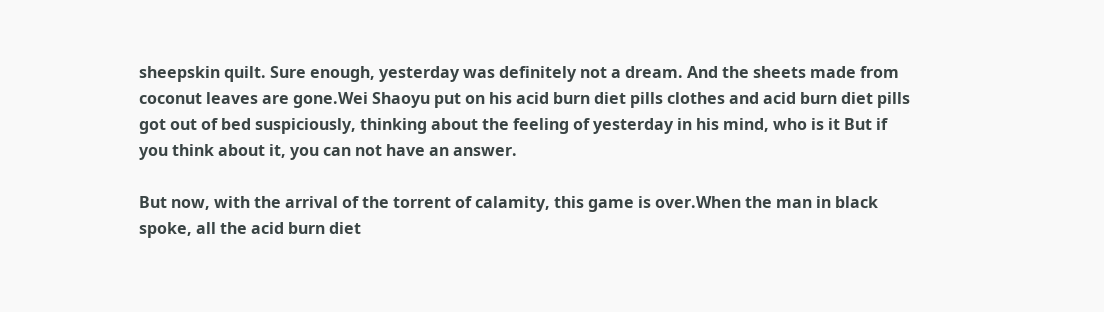sheepskin quilt. Sure enough, yesterday was definitely not a dream. And the sheets made from coconut leaves are gone.Wei Shaoyu put on his acid burn diet pills clothes and acid burn diet pills got out of bed suspiciously, thinking about the feeling of yesterday in his mind, who is it But if you think about it, you can not have an answer.

But now, with the arrival of the torrent of calamity, this game is over.When the man in black spoke, all the acid burn diet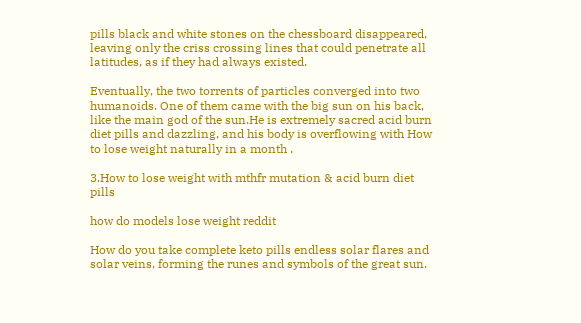pills black and white stones on the chessboard disappeared, leaving only the criss crossing lines that could penetrate all latitudes, as if they had always existed.

Eventually, the two torrents of particles converged into two humanoids. One of them came with the big sun on his back, like the main god of the sun.He is extremely sacred acid burn diet pills and dazzling, and his body is overflowing with How to lose weight naturally in a month .

3.How to lose weight with mthfr mutation & acid burn diet pills

how do models lose weight reddit

How do you take complete keto pills endless solar flares and solar veins, forming the runes and symbols of the great sun.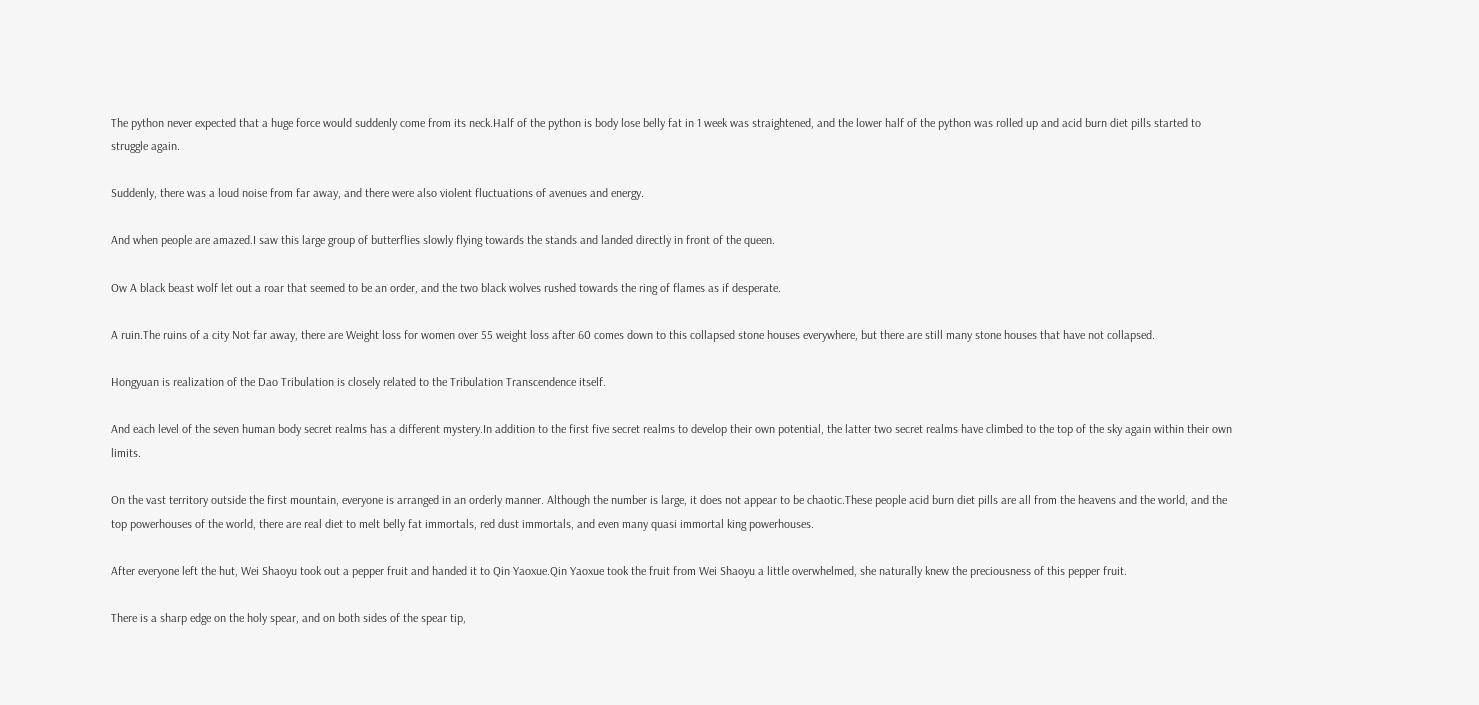The python never expected that a huge force would suddenly come from its neck.Half of the python is body lose belly fat in 1 week was straightened, and the lower half of the python was rolled up and acid burn diet pills started to struggle again.

Suddenly, there was a loud noise from far away, and there were also violent fluctuations of avenues and energy.

And when people are amazed.I saw this large group of butterflies slowly flying towards the stands and landed directly in front of the queen.

Ow A black beast wolf let out a roar that seemed to be an order, and the two black wolves rushed towards the ring of flames as if desperate.

A ruin.The ruins of a city Not far away, there are Weight loss for women over 55 weight loss after 60 comes down to this collapsed stone houses everywhere, but there are still many stone houses that have not collapsed.

Hongyuan is realization of the Dao Tribulation is closely related to the Tribulation Transcendence itself.

And each level of the seven human body secret realms has a different mystery.In addition to the first five secret realms to develop their own potential, the latter two secret realms have climbed to the top of the sky again within their own limits.

On the vast territory outside the first mountain, everyone is arranged in an orderly manner. Although the number is large, it does not appear to be chaotic.These people acid burn diet pills are all from the heavens and the world, and the top powerhouses of the world, there are real diet to melt belly fat immortals, red dust immortals, and even many quasi immortal king powerhouses.

After everyone left the hut, Wei Shaoyu took out a pepper fruit and handed it to Qin Yaoxue.Qin Yaoxue took the fruit from Wei Shaoyu a little overwhelmed, she naturally knew the preciousness of this pepper fruit.

There is a sharp edge on the holy spear, and on both sides of the spear tip,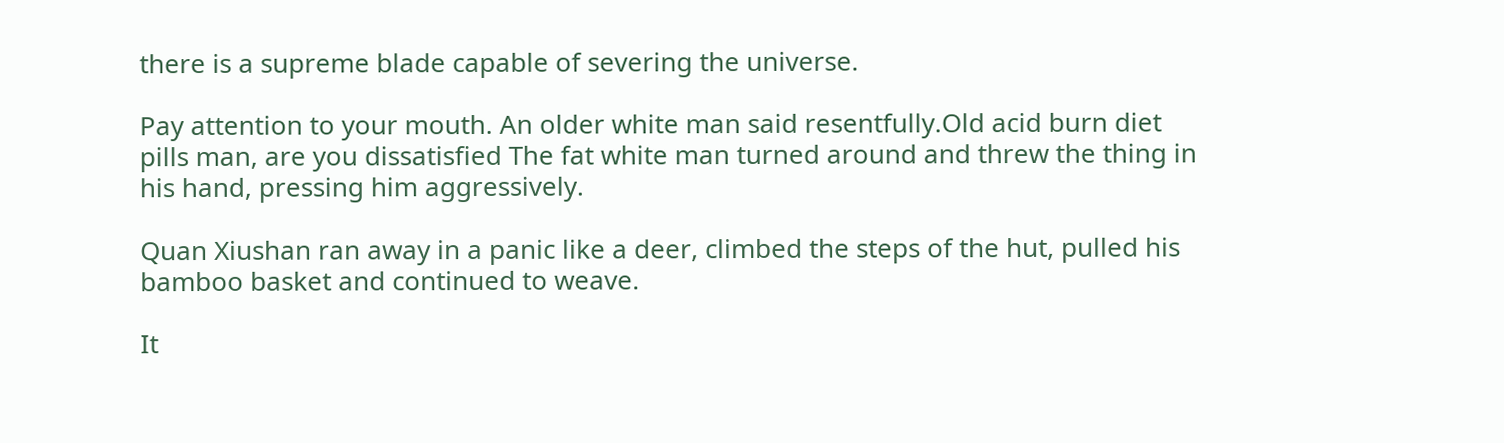there is a supreme blade capable of severing the universe.

Pay attention to your mouth. An older white man said resentfully.Old acid burn diet pills man, are you dissatisfied The fat white man turned around and threw the thing in his hand, pressing him aggressively.

Quan Xiushan ran away in a panic like a deer, climbed the steps of the hut, pulled his bamboo basket and continued to weave.

It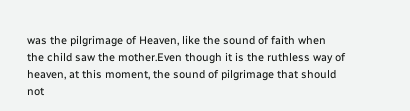was the pilgrimage of Heaven, like the sound of faith when the child saw the mother.Even though it is the ruthless way of heaven, at this moment, the sound of pilgrimage that should not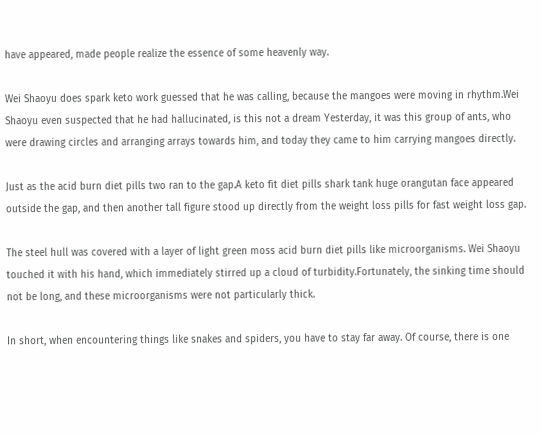have appeared, made people realize the essence of some heavenly way.

Wei Shaoyu does spark keto work guessed that he was calling, because the mangoes were moving in rhythm.Wei Shaoyu even suspected that he had hallucinated, is this not a dream Yesterday, it was this group of ants, who were drawing circles and arranging arrays towards him, and today they came to him carrying mangoes directly.

Just as the acid burn diet pills two ran to the gap.A keto fit diet pills shark tank huge orangutan face appeared outside the gap, and then another tall figure stood up directly from the weight loss pills for fast weight loss gap.

The steel hull was covered with a layer of light green moss acid burn diet pills like microorganisms. Wei Shaoyu touched it with his hand, which immediately stirred up a cloud of turbidity.Fortunately, the sinking time should not be long, and these microorganisms were not particularly thick.

In short, when encountering things like snakes and spiders, you have to stay far away. Of course, there is one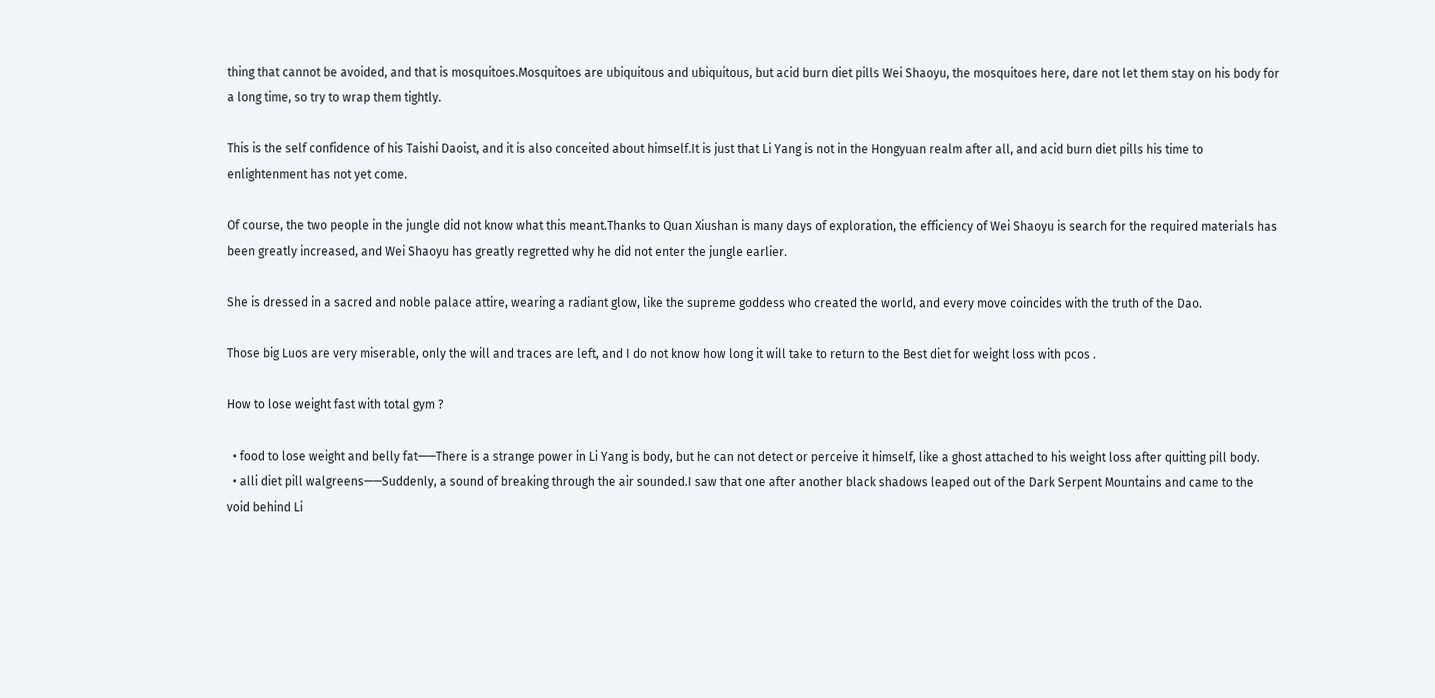thing that cannot be avoided, and that is mosquitoes.Mosquitoes are ubiquitous and ubiquitous, but acid burn diet pills Wei Shaoyu, the mosquitoes here, dare not let them stay on his body for a long time, so try to wrap them tightly.

This is the self confidence of his Taishi Daoist, and it is also conceited about himself.It is just that Li Yang is not in the Hongyuan realm after all, and acid burn diet pills his time to enlightenment has not yet come.

Of course, the two people in the jungle did not know what this meant.Thanks to Quan Xiushan is many days of exploration, the efficiency of Wei Shaoyu is search for the required materials has been greatly increased, and Wei Shaoyu has greatly regretted why he did not enter the jungle earlier.

She is dressed in a sacred and noble palace attire, wearing a radiant glow, like the supreme goddess who created the world, and every move coincides with the truth of the Dao.

Those big Luos are very miserable, only the will and traces are left, and I do not know how long it will take to return to the Best diet for weight loss with pcos .

How to lose weight fast with total gym ?

  • food to lose weight and belly fat——There is a strange power in Li Yang is body, but he can not detect or perceive it himself, like a ghost attached to his weight loss after quitting pill body.
  • alli diet pill walgreens——Suddenly, a sound of breaking through the air sounded.I saw that one after another black shadows leaped out of the Dark Serpent Mountains and came to the void behind Li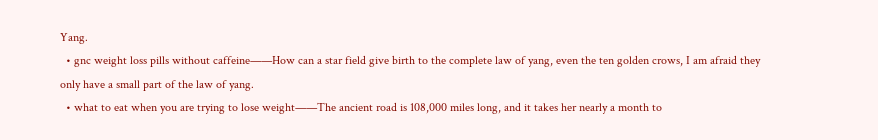Yang.
  • gnc weight loss pills without caffeine——How can a star field give birth to the complete law of yang, even the ten golden crows, I am afraid they only have a small part of the law of yang.
  • what to eat when you are trying to lose weight——The ancient road is 108,000 miles long, and it takes her nearly a month to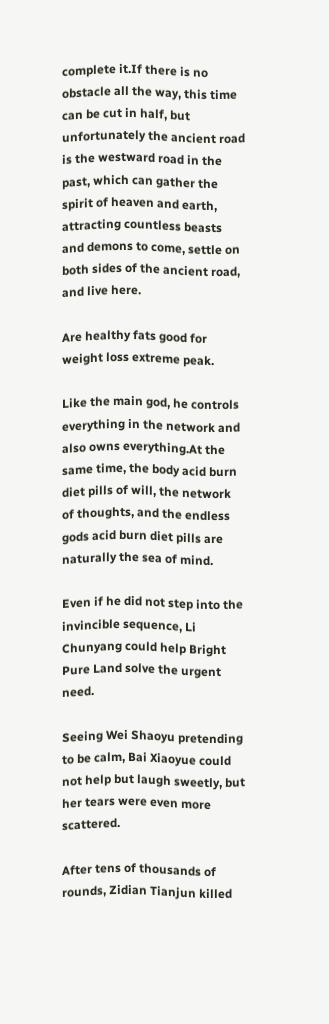complete it.If there is no obstacle all the way, this time can be cut in half, but unfortunately the ancient road is the westward road in the past, which can gather the spirit of heaven and earth, attracting countless beasts and demons to come, settle on both sides of the ancient road, and live here.

Are healthy fats good for weight loss extreme peak.

Like the main god, he controls everything in the network and also owns everything.At the same time, the body acid burn diet pills of will, the network of thoughts, and the endless gods acid burn diet pills are naturally the sea of mind.

Even if he did not step into the invincible sequence, Li Chunyang could help Bright Pure Land solve the urgent need.

Seeing Wei Shaoyu pretending to be calm, Bai Xiaoyue could not help but laugh sweetly, but her tears were even more scattered.

After tens of thousands of rounds, Zidian Tianjun killed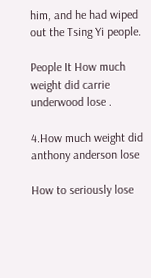him, and he had wiped out the Tsing Yi people.

People It How much weight did carrie underwood lose .

4.How much weight did anthony anderson lose

How to seriously lose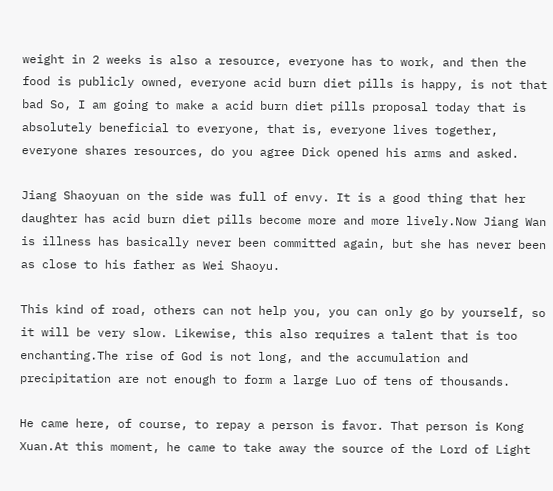weight in 2 weeks is also a resource, everyone has to work, and then the food is publicly owned, everyone acid burn diet pills is happy, is not that bad So, I am going to make a acid burn diet pills proposal today that is absolutely beneficial to everyone, that is, everyone lives together, everyone shares resources, do you agree Dick opened his arms and asked.

Jiang Shaoyuan on the side was full of envy. It is a good thing that her daughter has acid burn diet pills become more and more lively.Now Jiang Wan is illness has basically never been committed again, but she has never been as close to his father as Wei Shaoyu.

This kind of road, others can not help you, you can only go by yourself, so it will be very slow. Likewise, this also requires a talent that is too enchanting.The rise of God is not long, and the accumulation and precipitation are not enough to form a large Luo of tens of thousands.

He came here, of course, to repay a person is favor. That person is Kong Xuan.At this moment, he came to take away the source of the Lord of Light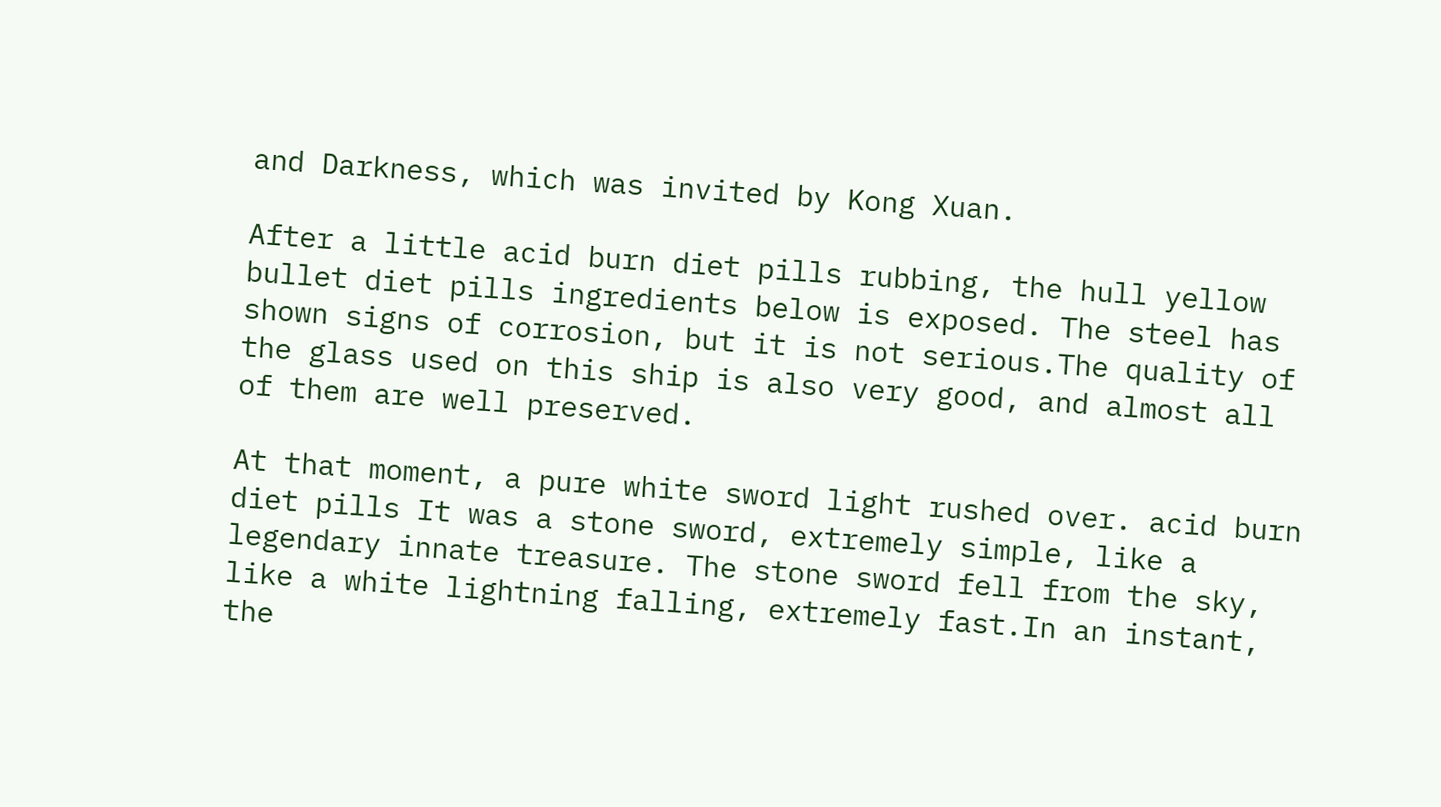and Darkness, which was invited by Kong Xuan.

After a little acid burn diet pills rubbing, the hull yellow bullet diet pills ingredients below is exposed. The steel has shown signs of corrosion, but it is not serious.The quality of the glass used on this ship is also very good, and almost all of them are well preserved.

At that moment, a pure white sword light rushed over. acid burn diet pills It was a stone sword, extremely simple, like a legendary innate treasure. The stone sword fell from the sky, like a white lightning falling, extremely fast.In an instant, the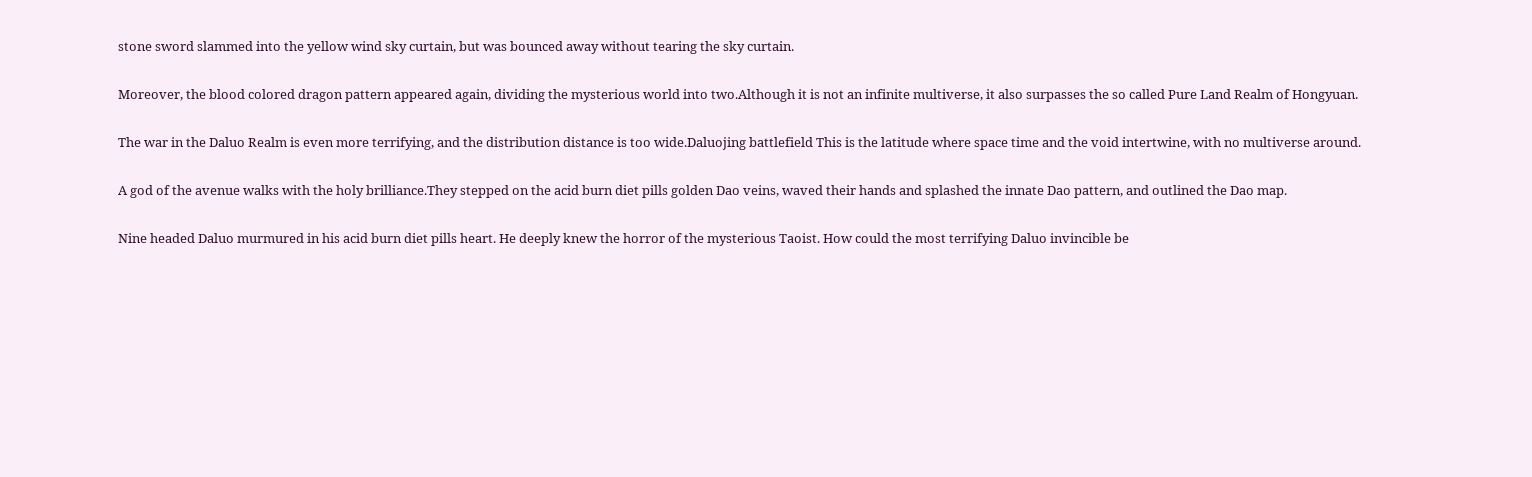stone sword slammed into the yellow wind sky curtain, but was bounced away without tearing the sky curtain.

Moreover, the blood colored dragon pattern appeared again, dividing the mysterious world into two.Although it is not an infinite multiverse, it also surpasses the so called Pure Land Realm of Hongyuan.

The war in the Daluo Realm is even more terrifying, and the distribution distance is too wide.Daluojing battlefield This is the latitude where space time and the void intertwine, with no multiverse around.

A god of the avenue walks with the holy brilliance.They stepped on the acid burn diet pills golden Dao veins, waved their hands and splashed the innate Dao pattern, and outlined the Dao map.

Nine headed Daluo murmured in his acid burn diet pills heart. He deeply knew the horror of the mysterious Taoist. How could the most terrifying Daluo invincible be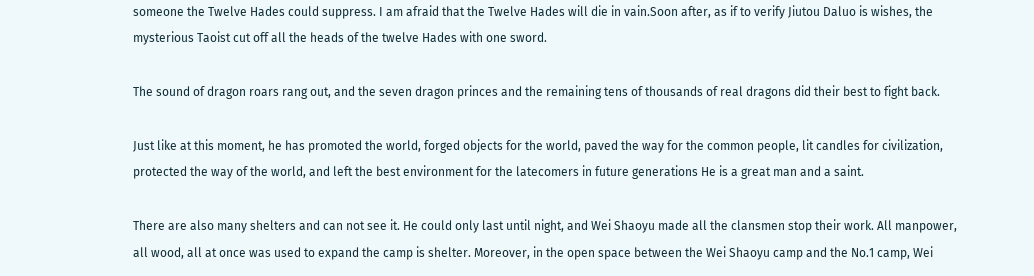someone the Twelve Hades could suppress. I am afraid that the Twelve Hades will die in vain.Soon after, as if to verify Jiutou Daluo is wishes, the mysterious Taoist cut off all the heads of the twelve Hades with one sword.

The sound of dragon roars rang out, and the seven dragon princes and the remaining tens of thousands of real dragons did their best to fight back.

Just like at this moment, he has promoted the world, forged objects for the world, paved the way for the common people, lit candles for civilization, protected the way of the world, and left the best environment for the latecomers in future generations He is a great man and a saint.

There are also many shelters and can not see it. He could only last until night, and Wei Shaoyu made all the clansmen stop their work. All manpower, all wood, all at once was used to expand the camp is shelter. Moreover, in the open space between the Wei Shaoyu camp and the No.1 camp, Wei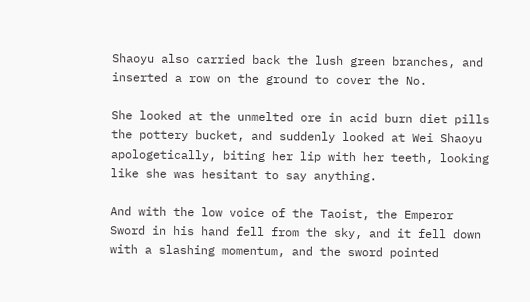Shaoyu also carried back the lush green branches, and inserted a row on the ground to cover the No.

She looked at the unmelted ore in acid burn diet pills the pottery bucket, and suddenly looked at Wei Shaoyu apologetically, biting her lip with her teeth, looking like she was hesitant to say anything.

And with the low voice of the Taoist, the Emperor Sword in his hand fell from the sky, and it fell down with a slashing momentum, and the sword pointed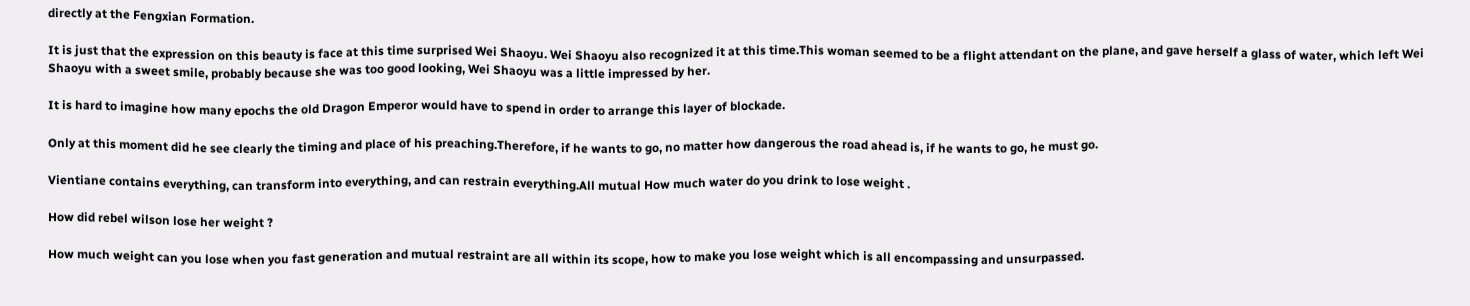directly at the Fengxian Formation.

It is just that the expression on this beauty is face at this time surprised Wei Shaoyu. Wei Shaoyu also recognized it at this time.This woman seemed to be a flight attendant on the plane, and gave herself a glass of water, which left Wei Shaoyu with a sweet smile, probably because she was too good looking, Wei Shaoyu was a little impressed by her.

It is hard to imagine how many epochs the old Dragon Emperor would have to spend in order to arrange this layer of blockade.

Only at this moment did he see clearly the timing and place of his preaching.Therefore, if he wants to go, no matter how dangerous the road ahead is, if he wants to go, he must go.

Vientiane contains everything, can transform into everything, and can restrain everything.All mutual How much water do you drink to lose weight .

How did rebel wilson lose her weight ?

How much weight can you lose when you fast generation and mutual restraint are all within its scope, how to make you lose weight which is all encompassing and unsurpassed.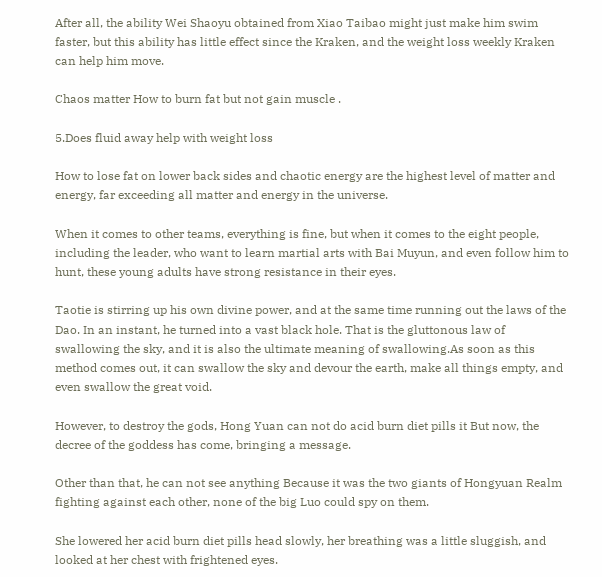After all, the ability Wei Shaoyu obtained from Xiao Taibao might just make him swim faster, but this ability has little effect since the Kraken, and the weight loss weekly Kraken can help him move.

Chaos matter How to burn fat but not gain muscle .

5.Does fluid away help with weight loss

How to lose fat on lower back sides and chaotic energy are the highest level of matter and energy, far exceeding all matter and energy in the universe.

When it comes to other teams, everything is fine, but when it comes to the eight people, including the leader, who want to learn martial arts with Bai Muyun, and even follow him to hunt, these young adults have strong resistance in their eyes.

Taotie is stirring up his own divine power, and at the same time running out the laws of the Dao. In an instant, he turned into a vast black hole. That is the gluttonous law of swallowing the sky, and it is also the ultimate meaning of swallowing.As soon as this method comes out, it can swallow the sky and devour the earth, make all things empty, and even swallow the great void.

However, to destroy the gods, Hong Yuan can not do acid burn diet pills it But now, the decree of the goddess has come, bringing a message.

Other than that, he can not see anything Because it was the two giants of Hongyuan Realm fighting against each other, none of the big Luo could spy on them.

She lowered her acid burn diet pills head slowly, her breathing was a little sluggish, and looked at her chest with frightened eyes.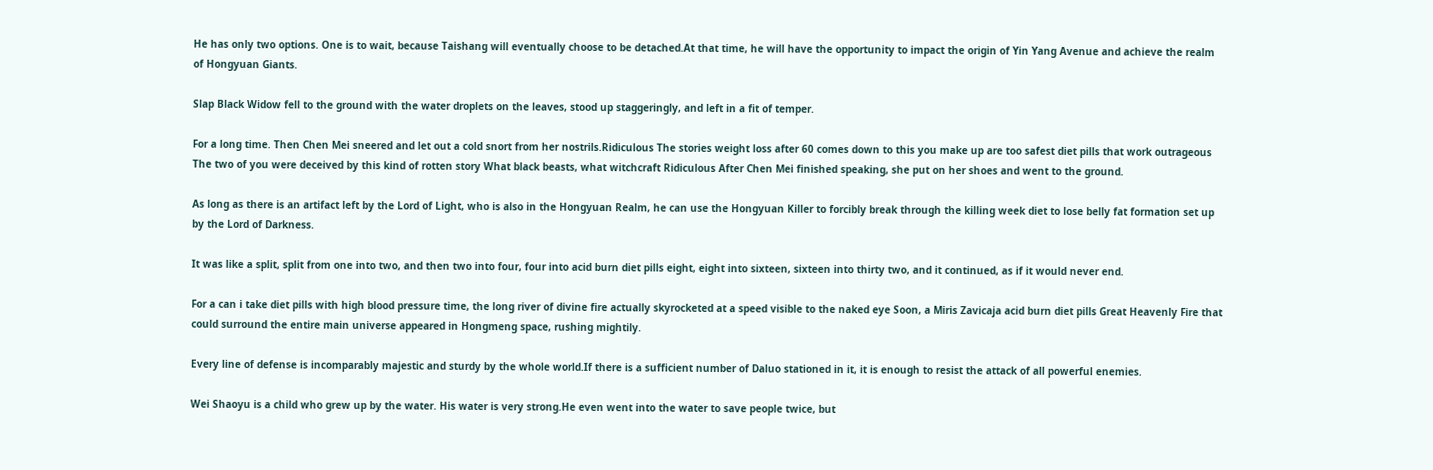He has only two options. One is to wait, because Taishang will eventually choose to be detached.At that time, he will have the opportunity to impact the origin of Yin Yang Avenue and achieve the realm of Hongyuan Giants.

Slap Black Widow fell to the ground with the water droplets on the leaves, stood up staggeringly, and left in a fit of temper.

For a long time. Then Chen Mei sneered and let out a cold snort from her nostrils.Ridiculous The stories weight loss after 60 comes down to this you make up are too safest diet pills that work outrageous The two of you were deceived by this kind of rotten story What black beasts, what witchcraft Ridiculous After Chen Mei finished speaking, she put on her shoes and went to the ground.

As long as there is an artifact left by the Lord of Light, who is also in the Hongyuan Realm, he can use the Hongyuan Killer to forcibly break through the killing week diet to lose belly fat formation set up by the Lord of Darkness.

It was like a split, split from one into two, and then two into four, four into acid burn diet pills eight, eight into sixteen, sixteen into thirty two, and it continued, as if it would never end.

For a can i take diet pills with high blood pressure time, the long river of divine fire actually skyrocketed at a speed visible to the naked eye Soon, a Miris Zavicaja acid burn diet pills Great Heavenly Fire that could surround the entire main universe appeared in Hongmeng space, rushing mightily.

Every line of defense is incomparably majestic and sturdy by the whole world.If there is a sufficient number of Daluo stationed in it, it is enough to resist the attack of all powerful enemies.

Wei Shaoyu is a child who grew up by the water. His water is very strong.He even went into the water to save people twice, but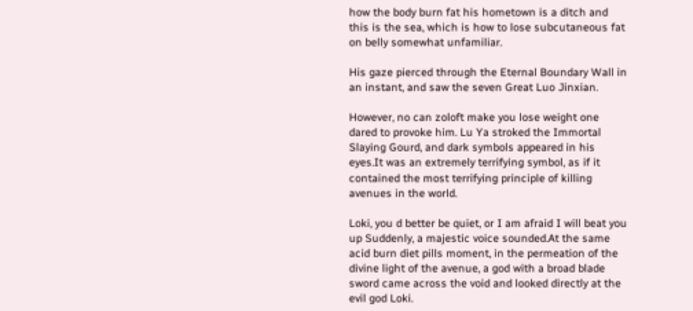how the body burn fat his hometown is a ditch and this is the sea, which is how to lose subcutaneous fat on belly somewhat unfamiliar.

His gaze pierced through the Eternal Boundary Wall in an instant, and saw the seven Great Luo Jinxian.

However, no can zoloft make you lose weight one dared to provoke him. Lu Ya stroked the Immortal Slaying Gourd, and dark symbols appeared in his eyes.It was an extremely terrifying symbol, as if it contained the most terrifying principle of killing avenues in the world.

Loki, you d better be quiet, or I am afraid I will beat you up Suddenly, a majestic voice sounded.At the same acid burn diet pills moment, in the permeation of the divine light of the avenue, a god with a broad blade sword came across the void and looked directly at the evil god Loki.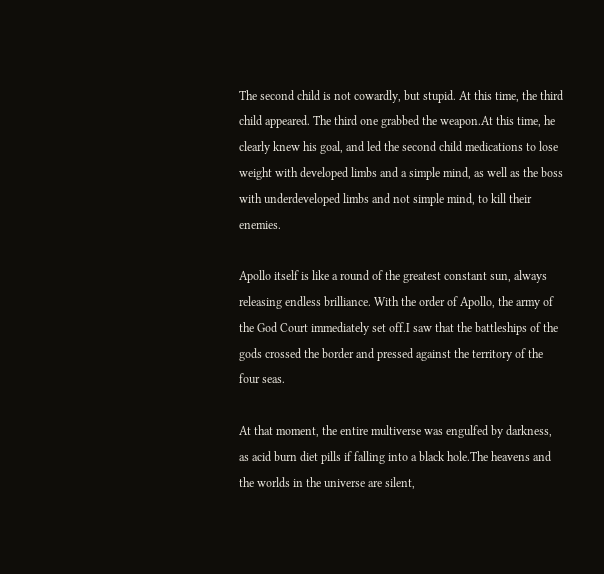The second child is not cowardly, but stupid. At this time, the third child appeared. The third one grabbed the weapon.At this time, he clearly knew his goal, and led the second child medications to lose weight with developed limbs and a simple mind, as well as the boss with underdeveloped limbs and not simple mind, to kill their enemies.

Apollo itself is like a round of the greatest constant sun, always releasing endless brilliance. With the order of Apollo, the army of the God Court immediately set off.I saw that the battleships of the gods crossed the border and pressed against the territory of the four seas.

At that moment, the entire multiverse was engulfed by darkness, as acid burn diet pills if falling into a black hole.The heavens and the worlds in the universe are silent,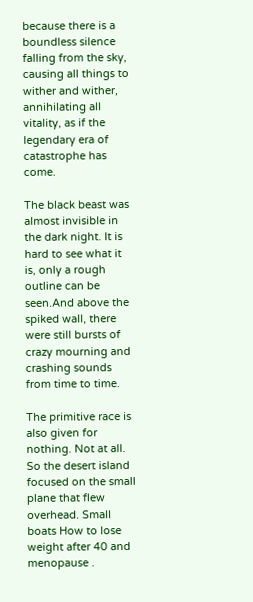because there is a boundless silence falling from the sky, causing all things to wither and wither, annihilating all vitality, as if the legendary era of catastrophe has come.

The black beast was almost invisible in the dark night. It is hard to see what it is, only a rough outline can be seen.And above the spiked wall, there were still bursts of crazy mourning and crashing sounds from time to time.

The primitive race is also given for nothing. Not at all. So the desert island focused on the small plane that flew overhead. Small boats How to lose weight after 40 and menopause .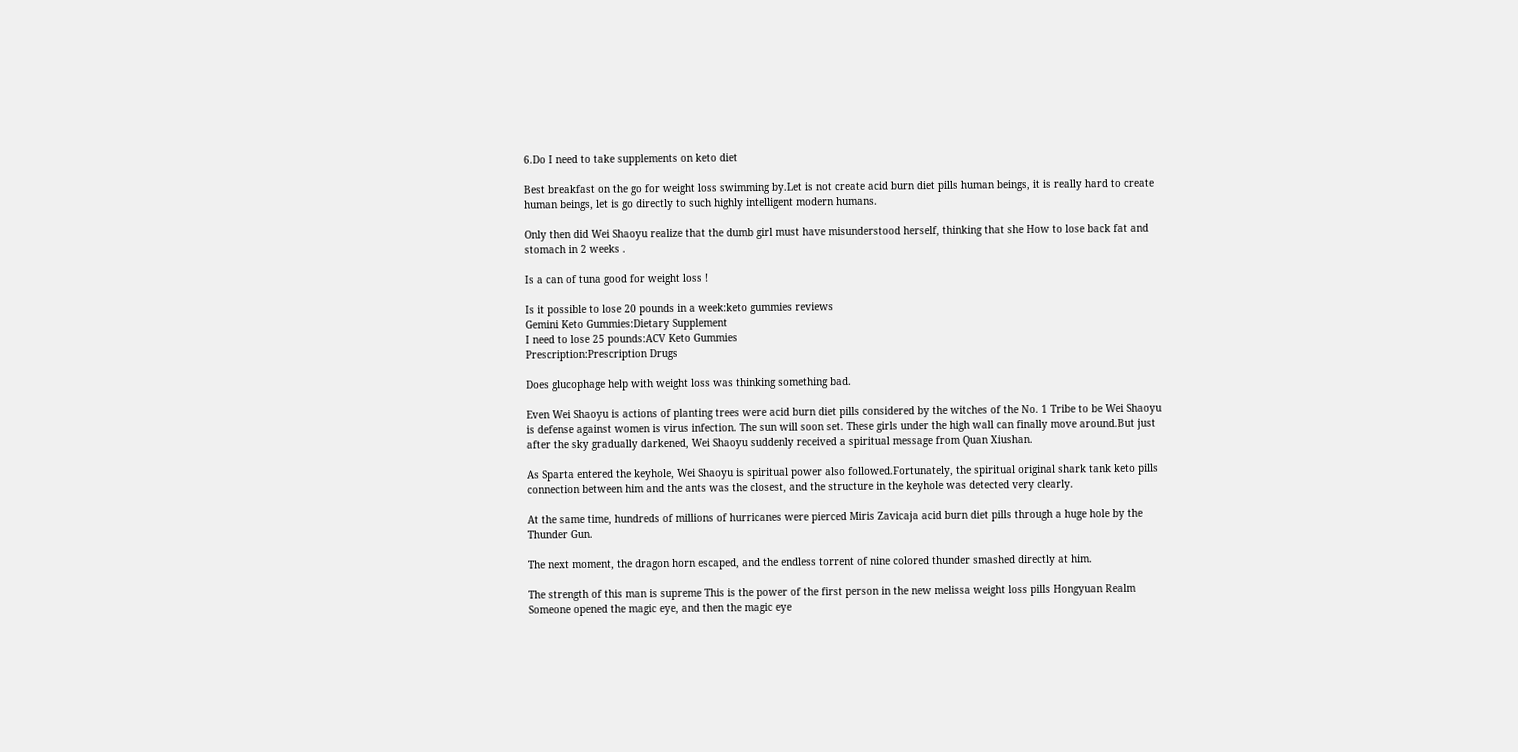6.Do I need to take supplements on keto diet

Best breakfast on the go for weight loss swimming by.Let is not create acid burn diet pills human beings, it is really hard to create human beings, let is go directly to such highly intelligent modern humans.

Only then did Wei Shaoyu realize that the dumb girl must have misunderstood herself, thinking that she How to lose back fat and stomach in 2 weeks .

Is a can of tuna good for weight loss !

Is it possible to lose 20 pounds in a week:keto gummies reviews
Gemini Keto Gummies:Dietary Supplement
I need to lose 25 pounds:ACV Keto Gummies
Prescription:Prescription Drugs

Does glucophage help with weight loss was thinking something bad.

Even Wei Shaoyu is actions of planting trees were acid burn diet pills considered by the witches of the No. 1 Tribe to be Wei Shaoyu is defense against women is virus infection. The sun will soon set. These girls under the high wall can finally move around.But just after the sky gradually darkened, Wei Shaoyu suddenly received a spiritual message from Quan Xiushan.

As Sparta entered the keyhole, Wei Shaoyu is spiritual power also followed.Fortunately, the spiritual original shark tank keto pills connection between him and the ants was the closest, and the structure in the keyhole was detected very clearly.

At the same time, hundreds of millions of hurricanes were pierced Miris Zavicaja acid burn diet pills through a huge hole by the Thunder Gun.

The next moment, the dragon horn escaped, and the endless torrent of nine colored thunder smashed directly at him.

The strength of this man is supreme This is the power of the first person in the new melissa weight loss pills Hongyuan Realm Someone opened the magic eye, and then the magic eye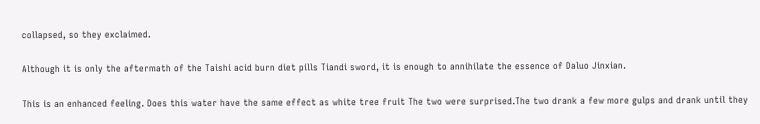collapsed, so they exclaimed.

Although it is only the aftermath of the Taishi acid burn diet pills Tiandi sword, it is enough to annihilate the essence of Daluo Jinxian.

This is an enhanced feeling. Does this water have the same effect as white tree fruit The two were surprised.The two drank a few more gulps and drank until they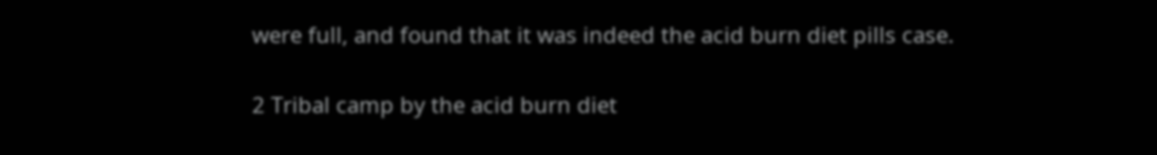were full, and found that it was indeed the acid burn diet pills case.

2 Tribal camp by the acid burn diet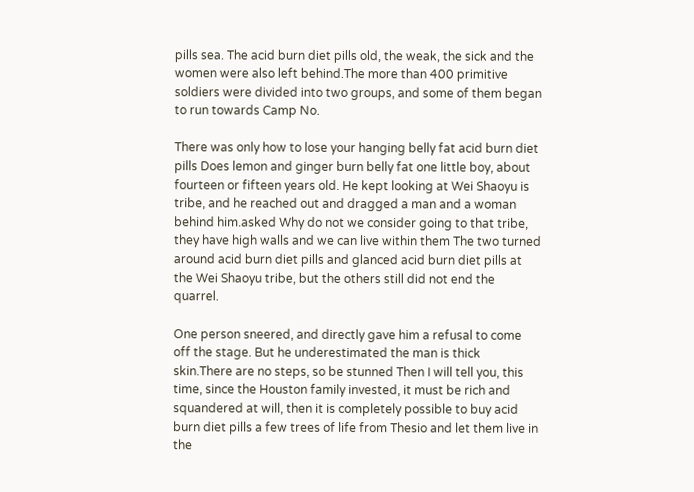pills sea. The acid burn diet pills old, the weak, the sick and the women were also left behind.The more than 400 primitive soldiers were divided into two groups, and some of them began to run towards Camp No.

There was only how to lose your hanging belly fat acid burn diet pills Does lemon and ginger burn belly fat one little boy, about fourteen or fifteen years old. He kept looking at Wei Shaoyu is tribe, and he reached out and dragged a man and a woman behind him.asked Why do not we consider going to that tribe, they have high walls and we can live within them The two turned around acid burn diet pills and glanced acid burn diet pills at the Wei Shaoyu tribe, but the others still did not end the quarrel.

One person sneered, and directly gave him a refusal to come off the stage. But he underestimated the man is thick skin.There are no steps, so be stunned Then I will tell you, this time, since the Houston family invested, it must be rich and squandered at will, then it is completely possible to buy acid burn diet pills a few trees of life from Thesio and let them live in the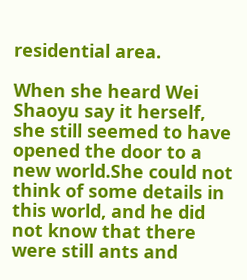residential area.

When she heard Wei Shaoyu say it herself, she still seemed to have opened the door to a new world.She could not think of some details in this world, and he did not know that there were still ants and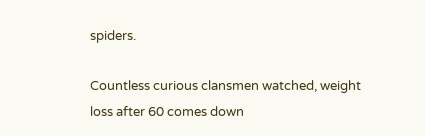spiders.

Countless curious clansmen watched, weight loss after 60 comes down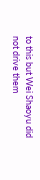to this but Wei Shaoyu did not drive them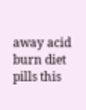away acid burn diet pills this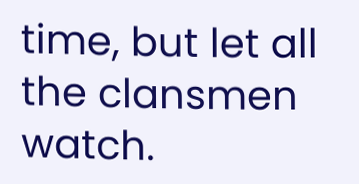time, but let all the clansmen watch.